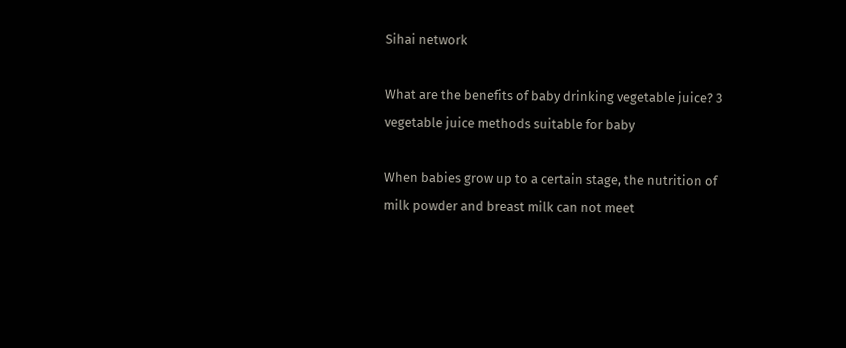Sihai network

What are the benefits of baby drinking vegetable juice? 3 vegetable juice methods suitable for baby

When babies grow up to a certain stage, the nutrition of milk powder and breast milk can not meet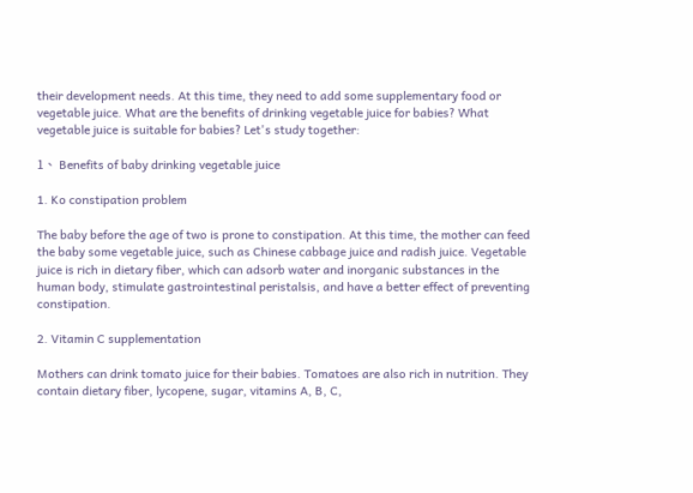their development needs. At this time, they need to add some supplementary food or vegetable juice. What are the benefits of drinking vegetable juice for babies? What vegetable juice is suitable for babies? Let's study together:

1、 Benefits of baby drinking vegetable juice

1. Ko constipation problem

The baby before the age of two is prone to constipation. At this time, the mother can feed the baby some vegetable juice, such as Chinese cabbage juice and radish juice. Vegetable juice is rich in dietary fiber, which can adsorb water and inorganic substances in the human body, stimulate gastrointestinal peristalsis, and have a better effect of preventing constipation.

2. Vitamin C supplementation

Mothers can drink tomato juice for their babies. Tomatoes are also rich in nutrition. They contain dietary fiber, lycopene, sugar, vitamins A, B, C,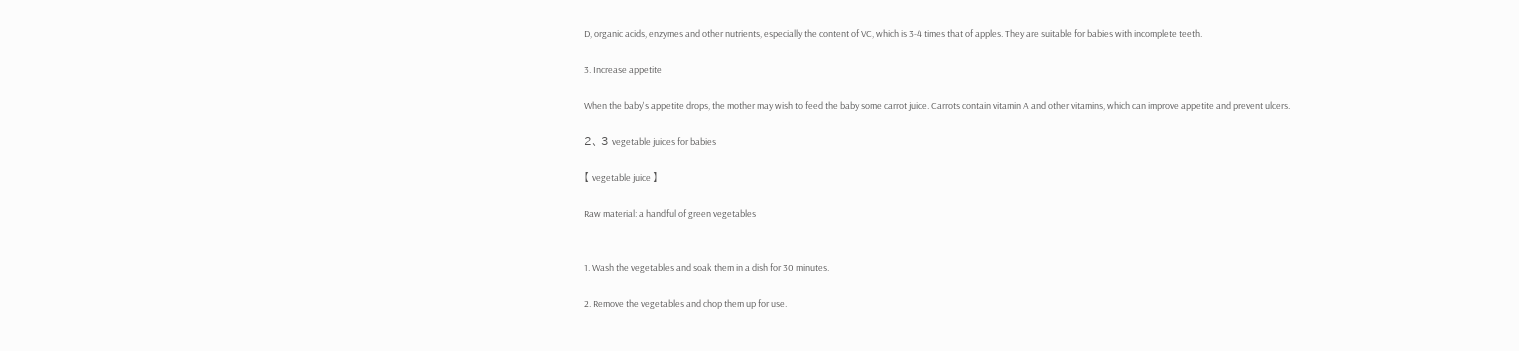D, organic acids, enzymes and other nutrients, especially the content of VC, which is 3-4 times that of apples. They are suitable for babies with incomplete teeth.

3. Increase appetite

When the baby's appetite drops, the mother may wish to feed the baby some carrot juice. Carrots contain vitamin A and other vitamins, which can improve appetite and prevent ulcers.

2、 3 vegetable juices for babies

【 vegetable juice 】

Raw material: a handful of green vegetables


1. Wash the vegetables and soak them in a dish for 30 minutes.

2. Remove the vegetables and chop them up for use.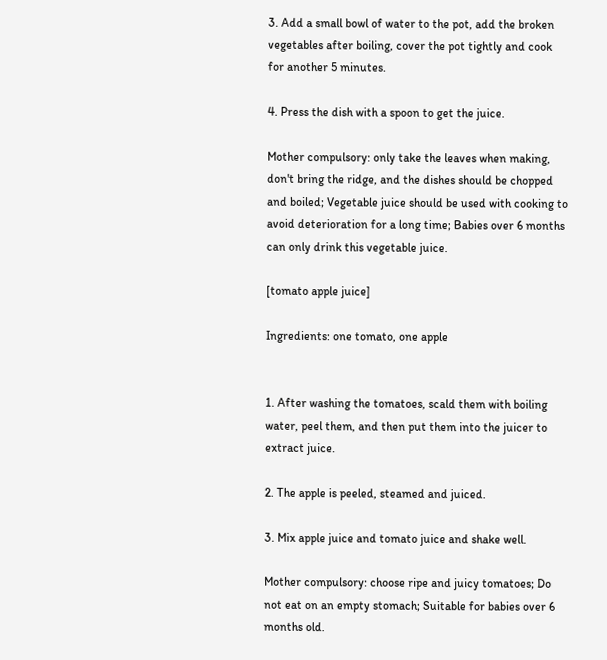3. Add a small bowl of water to the pot, add the broken vegetables after boiling, cover the pot tightly and cook for another 5 minutes.

4. Press the dish with a spoon to get the juice.

Mother compulsory: only take the leaves when making, don't bring the ridge, and the dishes should be chopped and boiled; Vegetable juice should be used with cooking to avoid deterioration for a long time; Babies over 6 months can only drink this vegetable juice.

[tomato apple juice]

Ingredients: one tomato, one apple


1. After washing the tomatoes, scald them with boiling water, peel them, and then put them into the juicer to extract juice.

2. The apple is peeled, steamed and juiced.

3. Mix apple juice and tomato juice and shake well.

Mother compulsory: choose ripe and juicy tomatoes; Do not eat on an empty stomach; Suitable for babies over 6 months old.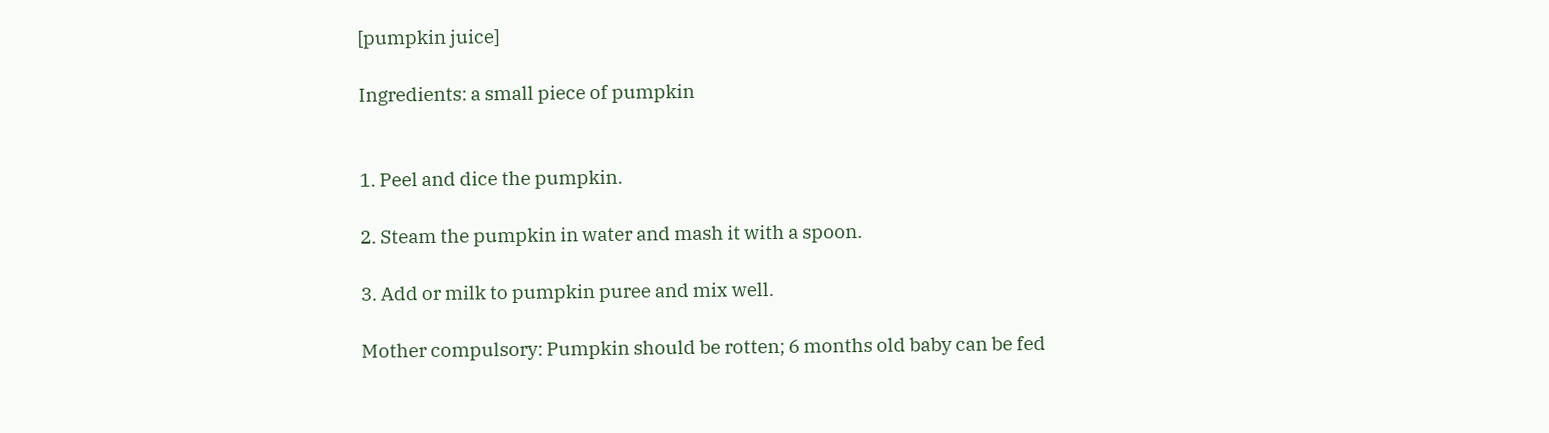[pumpkin juice]

Ingredients: a small piece of pumpkin


1. Peel and dice the pumpkin.

2. Steam the pumpkin in water and mash it with a spoon.

3. Add or milk to pumpkin puree and mix well.

Mother compulsory: Pumpkin should be rotten; 6 months old baby can be fed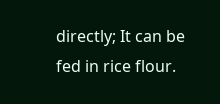directly; It can be fed in rice flour.